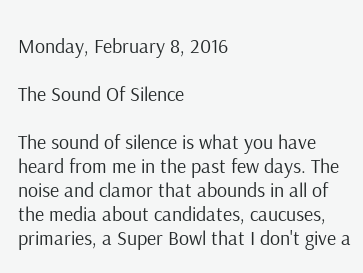Monday, February 8, 2016

The Sound Of Silence

The sound of silence is what you have heard from me in the past few days. The noise and clamor that abounds in all of the media about candidates, caucuses, primaries, a Super Bowl that I don't give a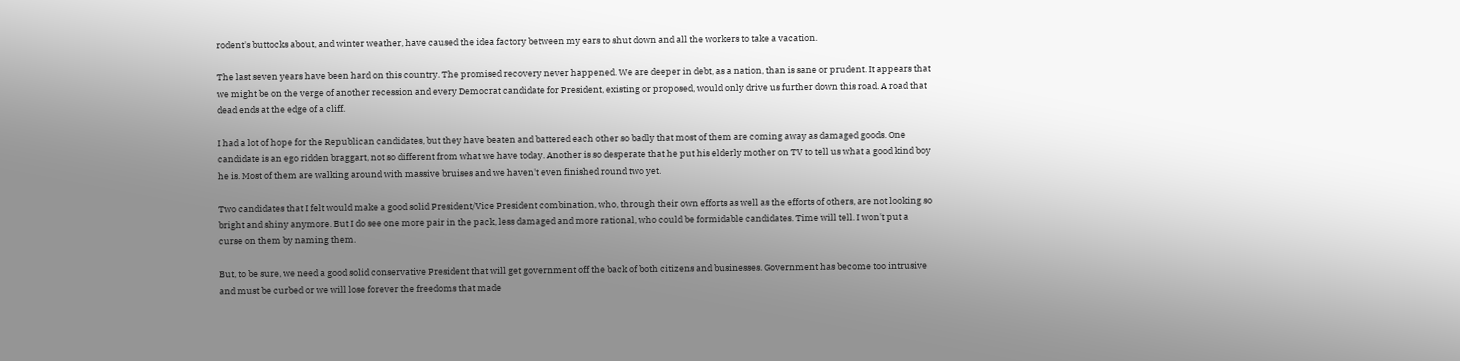rodent's buttocks about, and winter weather, have caused the idea factory between my ears to shut down and all the workers to take a vacation.

The last seven years have been hard on this country. The promised recovery never happened. We are deeper in debt, as a nation, than is sane or prudent. It appears that we might be on the verge of another recession and every Democrat candidate for President, existing or proposed, would only drive us further down this road. A road that dead ends at the edge of a cliff.

I had a lot of hope for the Republican candidates, but they have beaten and battered each other so badly that most of them are coming away as damaged goods. One candidate is an ego ridden braggart, not so different from what we have today. Another is so desperate that he put his elderly mother on TV to tell us what a good kind boy he is. Most of them are walking around with massive bruises and we haven't even finished round two yet.

Two candidates that I felt would make a good solid President/Vice President combination, who, through their own efforts as well as the efforts of others, are not looking so bright and shiny anymore. But I do see one more pair in the pack, less damaged and more rational, who could be formidable candidates. Time will tell. I won't put a curse on them by naming them.

But, to be sure, we need a good solid conservative President that will get government off the back of both citizens and businesses. Government has become too intrusive and must be curbed or we will lose forever the freedoms that made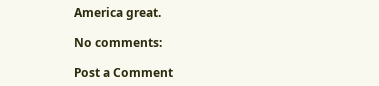America great.

No comments:

Post a Comment